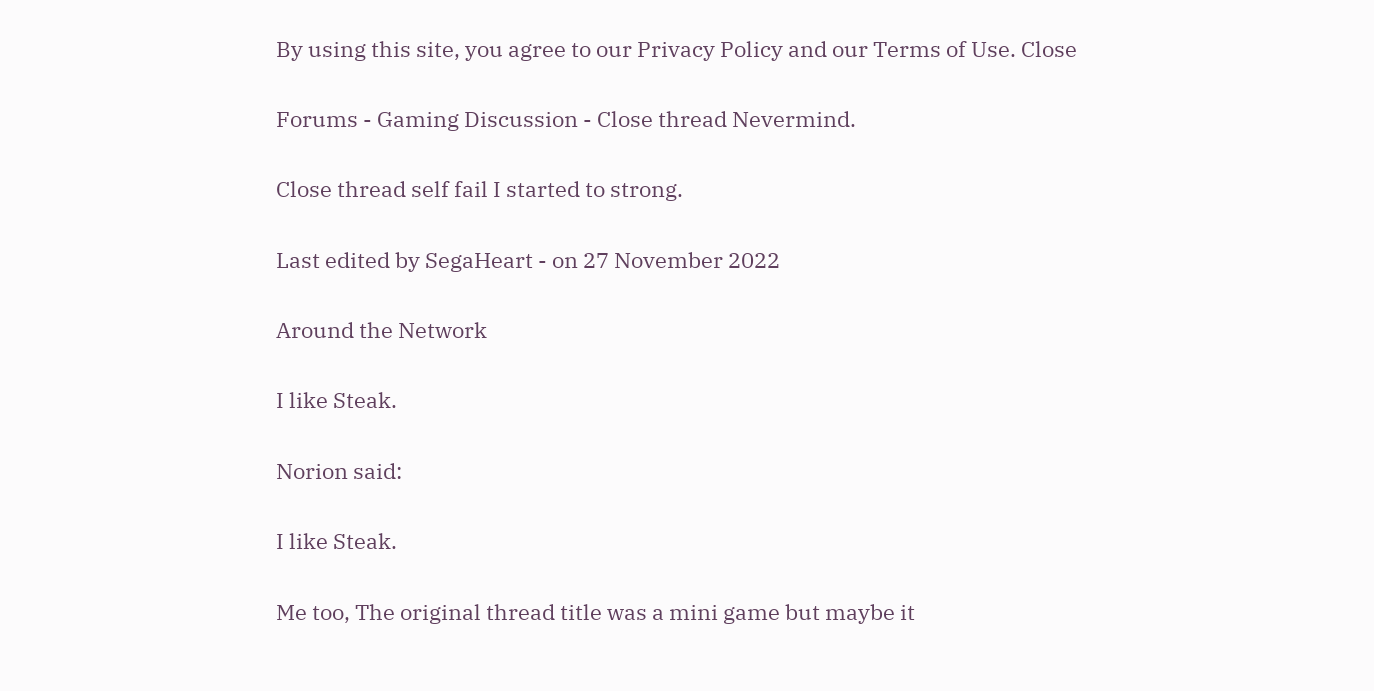By using this site, you agree to our Privacy Policy and our Terms of Use. Close

Forums - Gaming Discussion - Close thread Nevermind.

Close thread self fail I started to strong.

Last edited by SegaHeart - on 27 November 2022

Around the Network

I like Steak.

Norion said:

I like Steak.

Me too, The original thread title was a mini game but maybe it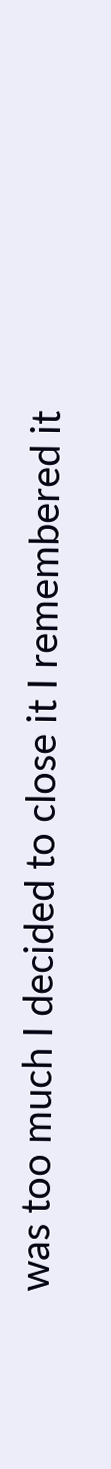was too much I decided to close it I remembered it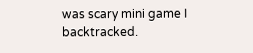was scary mini game I backtracked.